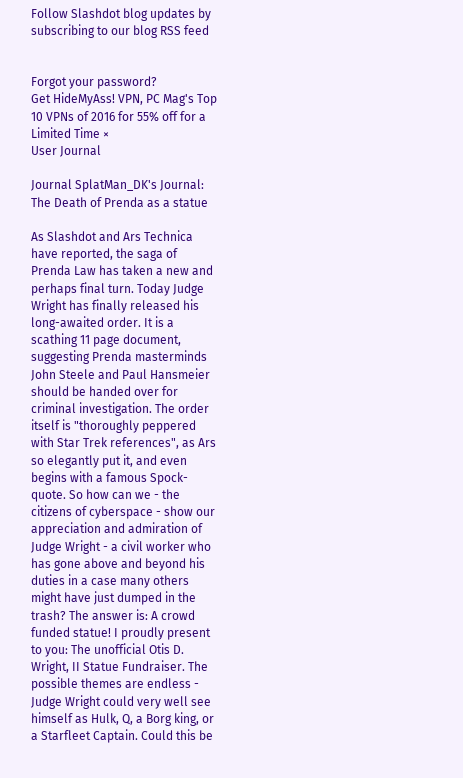Follow Slashdot blog updates by subscribing to our blog RSS feed


Forgot your password?
Get HideMyAss! VPN, PC Mag's Top 10 VPNs of 2016 for 55% off for a Limited Time ×
User Journal

Journal SplatMan_DK's Journal: The Death of Prenda as a statue

As Slashdot and Ars Technica have reported, the saga of Prenda Law has taken a new and perhaps final turn. Today Judge Wright has finally released his long-awaited order. It is a scathing 11 page document, suggesting Prenda masterminds John Steele and Paul Hansmeier should be handed over for criminal investigation. The order itself is "thoroughly peppered with Star Trek references", as Ars so elegantly put it, and even begins with a famous Spock-quote. So how can we - the citizens of cyberspace - show our appreciation and admiration of Judge Wright - a civil worker who has gone above and beyond his duties in a case many others might have just dumped in the trash? The answer is: A crowd funded statue! I proudly present to you: The unofficial Otis D. Wright, II Statue Fundraiser. The possible themes are endless - Judge Wright could very well see himself as Hulk, Q, a Borg king, or a Starfleet Captain. Could this be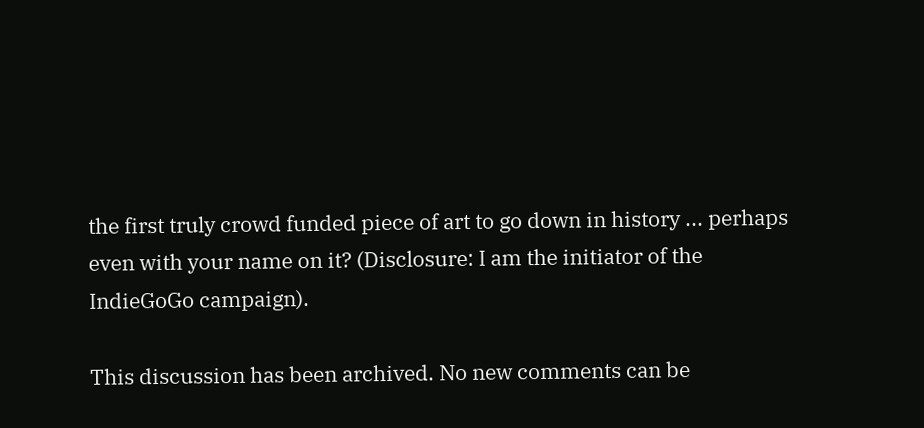the first truly crowd funded piece of art to go down in history ... perhaps even with your name on it? (Disclosure: I am the initiator of the IndieGoGo campaign).

This discussion has been archived. No new comments can be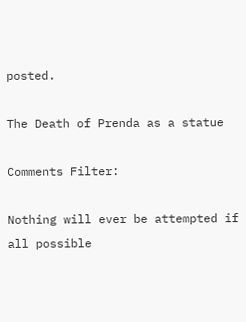posted.

The Death of Prenda as a statue

Comments Filter:

Nothing will ever be attempted if all possible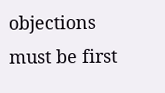objections must be first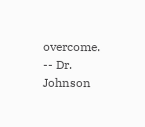overcome. -- Dr. Johnson